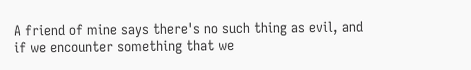A friend of mine says there's no such thing as evil, and if we encounter something that we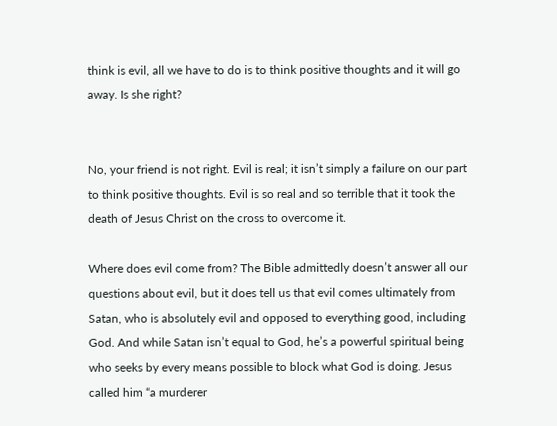think is evil, all we have to do is to think positive thoughts and it will go away. Is she right?


No, your friend is not right. Evil is real; it isn’t simply a failure on our part to think positive thoughts. Evil is so real and so terrible that it took the death of Jesus Christ on the cross to overcome it.

Where does evil come from? The Bible admittedly doesn’t answer all our questions about evil, but it does tell us that evil comes ultimately from Satan, who is absolutely evil and opposed to everything good, including God. And while Satan isn’t equal to God, he’s a powerful spiritual being who seeks by every means possible to block what God is doing. Jesus called him “a murderer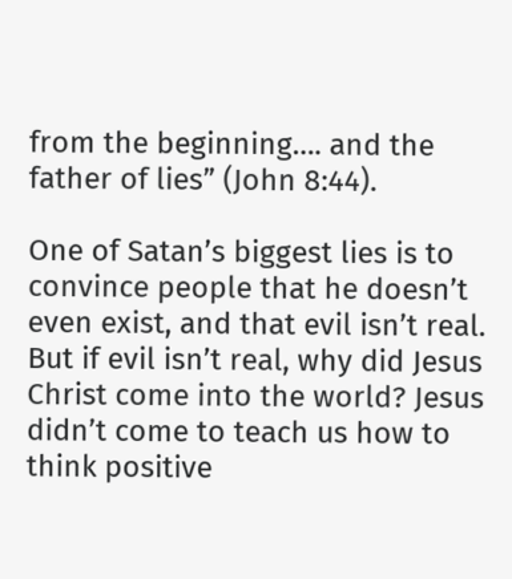from the beginning…. and the father of lies” (John 8:44).

One of Satan’s biggest lies is to convince people that he doesn’t even exist, and that evil isn’t real. But if evil isn’t real, why did Jesus Christ come into the world? Jesus didn’t come to teach us how to think positive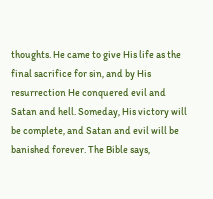thoughts. He came to give His life as the final sacrifice for sin, and by His resurrection He conquered evil and Satan and hell. Someday, His victory will be complete, and Satan and evil will be banished forever. The Bible says,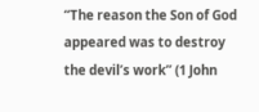“The reason the Son of God appeared was to destroy the devil’s work” (1 John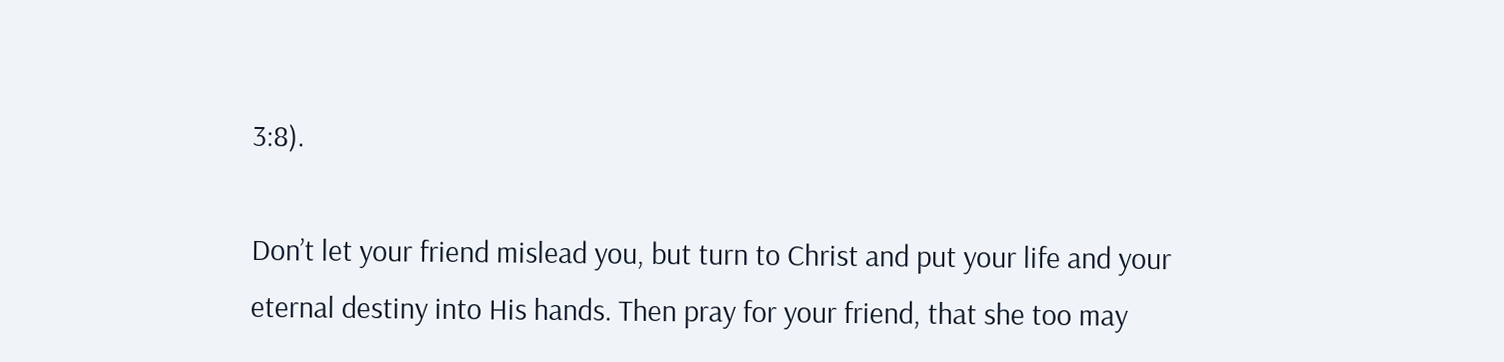3:8).

Don’t let your friend mislead you, but turn to Christ and put your life and your eternal destiny into His hands. Then pray for your friend, that she too may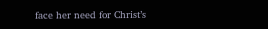face her need for Christ’s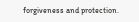forgiveness and protection.